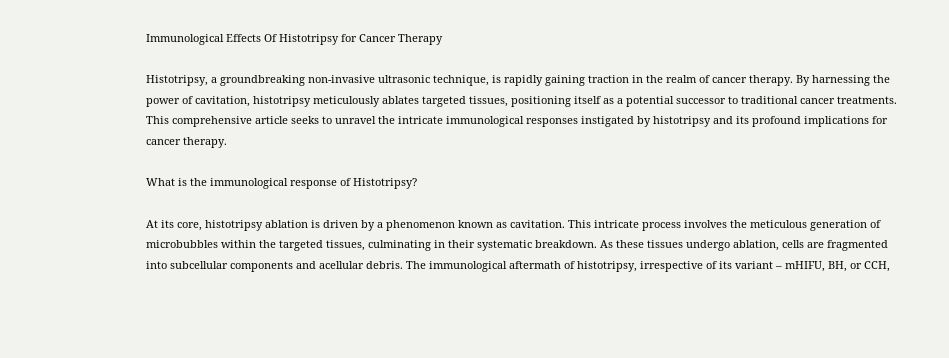Immunological Effects Of Histotripsy for Cancer Therapy

Histotripsy, a groundbreaking non-invasive ultrasonic technique, is rapidly gaining traction in the realm of cancer therapy. By harnessing the power of cavitation, histotripsy meticulously ablates targeted tissues, positioning itself as a potential successor to traditional cancer treatments. This comprehensive article seeks to unravel the intricate immunological responses instigated by histotripsy and its profound implications for cancer therapy.

What is the immunological response of Histotripsy?

At its core, histotripsy ablation is driven by a phenomenon known as cavitation. This intricate process involves the meticulous generation of microbubbles within the targeted tissues, culminating in their systematic breakdown. As these tissues undergo ablation, cells are fragmented into subcellular components and acellular debris. The immunological aftermath of histotripsy, irrespective of its variant – mHIFU, BH, or CCH,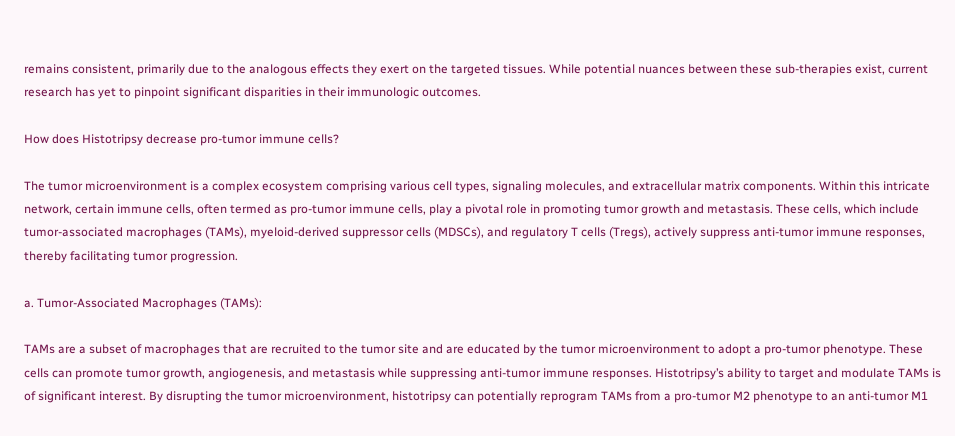remains consistent, primarily due to the analogous effects they exert on the targeted tissues. While potential nuances between these sub-therapies exist, current research has yet to pinpoint significant disparities in their immunologic outcomes.

How does Histotripsy decrease pro-tumor immune cells?

The tumor microenvironment is a complex ecosystem comprising various cell types, signaling molecules, and extracellular matrix components. Within this intricate network, certain immune cells, often termed as pro-tumor immune cells, play a pivotal role in promoting tumor growth and metastasis. These cells, which include tumor-associated macrophages (TAMs), myeloid-derived suppressor cells (MDSCs), and regulatory T cells (Tregs), actively suppress anti-tumor immune responses, thereby facilitating tumor progression.

a. Tumor-Associated Macrophages (TAMs):

TAMs are a subset of macrophages that are recruited to the tumor site and are educated by the tumor microenvironment to adopt a pro-tumor phenotype. These cells can promote tumor growth, angiogenesis, and metastasis while suppressing anti-tumor immune responses. Histotripsy’s ability to target and modulate TAMs is of significant interest. By disrupting the tumor microenvironment, histotripsy can potentially reprogram TAMs from a pro-tumor M2 phenotype to an anti-tumor M1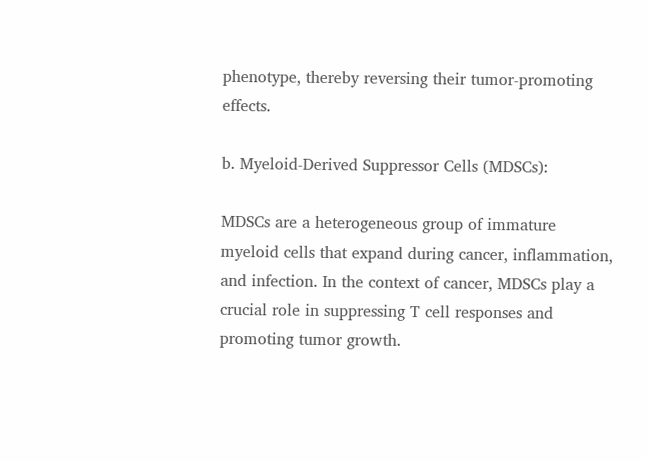phenotype, thereby reversing their tumor-promoting effects.

b. Myeloid-Derived Suppressor Cells (MDSCs):

MDSCs are a heterogeneous group of immature myeloid cells that expand during cancer, inflammation, and infection. In the context of cancer, MDSCs play a crucial role in suppressing T cell responses and promoting tumor growth.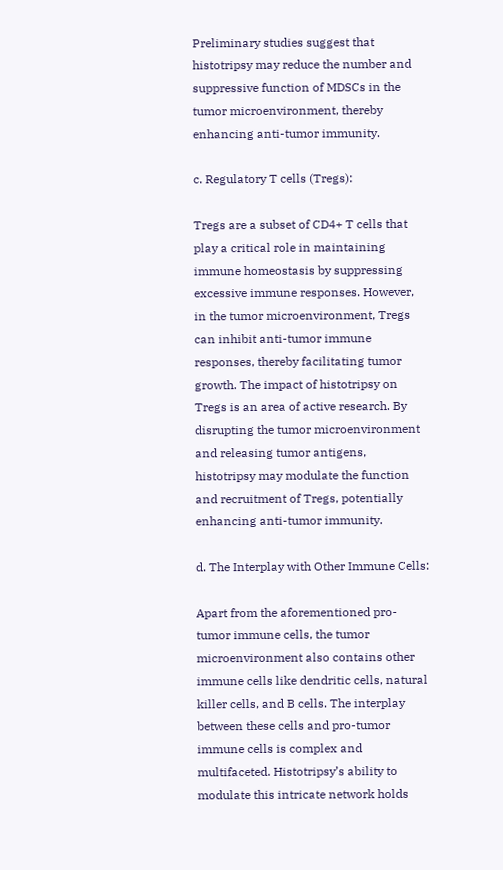Preliminary studies suggest that histotripsy may reduce the number and suppressive function of MDSCs in the tumor microenvironment, thereby enhancing anti-tumor immunity.

c. Regulatory T cells (Tregs):

Tregs are a subset of CD4+ T cells that play a critical role in maintaining immune homeostasis by suppressing excessive immune responses. However, in the tumor microenvironment, Tregs can inhibit anti-tumor immune responses, thereby facilitating tumor growth. The impact of histotripsy on Tregs is an area of active research. By disrupting the tumor microenvironment and releasing tumor antigens, histotripsy may modulate the function and recruitment of Tregs, potentially enhancing anti-tumor immunity.

d. The Interplay with Other Immune Cells:

Apart from the aforementioned pro-tumor immune cells, the tumor microenvironment also contains other immune cells like dendritic cells, natural killer cells, and B cells. The interplay between these cells and pro-tumor immune cells is complex and multifaceted. Histotripsy’s ability to modulate this intricate network holds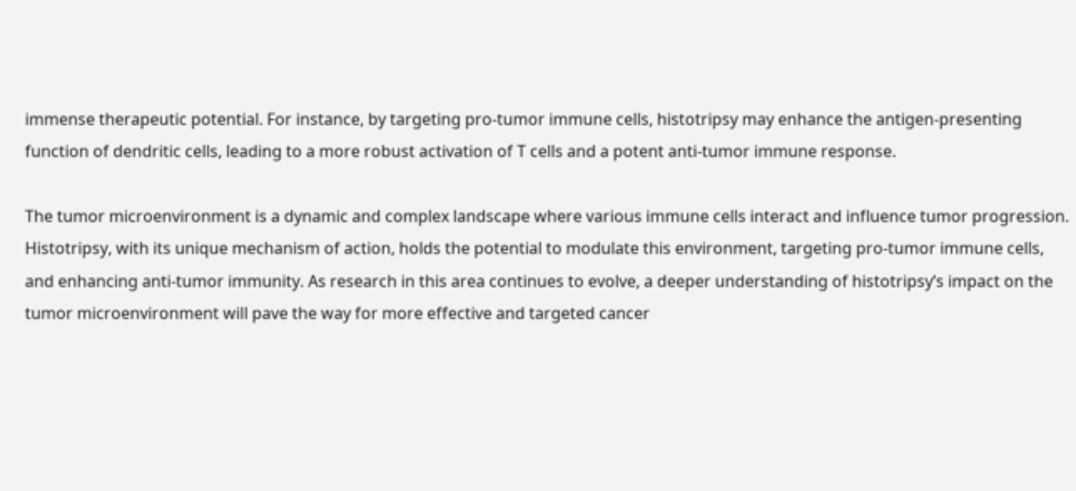immense therapeutic potential. For instance, by targeting pro-tumor immune cells, histotripsy may enhance the antigen-presenting function of dendritic cells, leading to a more robust activation of T cells and a potent anti-tumor immune response.

The tumor microenvironment is a dynamic and complex landscape where various immune cells interact and influence tumor progression. Histotripsy, with its unique mechanism of action, holds the potential to modulate this environment, targeting pro-tumor immune cells, and enhancing anti-tumor immunity. As research in this area continues to evolve, a deeper understanding of histotripsy’s impact on the tumor microenvironment will pave the way for more effective and targeted cancer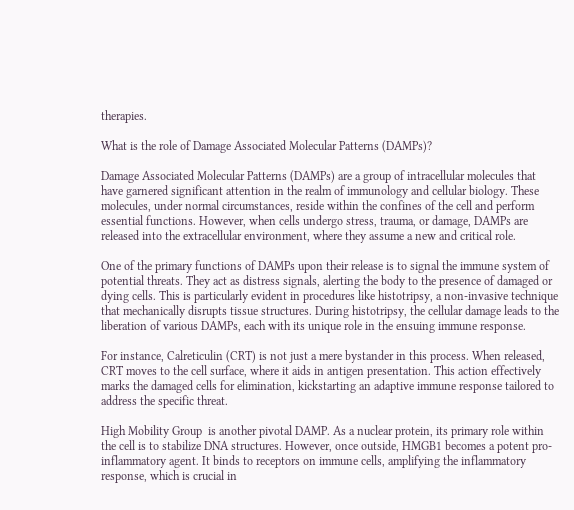therapies.

What is the role of Damage Associated Molecular Patterns (DAMPs)?

Damage Associated Molecular Patterns (DAMPs) are a group of intracellular molecules that have garnered significant attention in the realm of immunology and cellular biology. These molecules, under normal circumstances, reside within the confines of the cell and perform essential functions. However, when cells undergo stress, trauma, or damage, DAMPs are released into the extracellular environment, where they assume a new and critical role.

One of the primary functions of DAMPs upon their release is to signal the immune system of potential threats. They act as distress signals, alerting the body to the presence of damaged or dying cells. This is particularly evident in procedures like histotripsy, a non-invasive technique that mechanically disrupts tissue structures. During histotripsy, the cellular damage leads to the liberation of various DAMPs, each with its unique role in the ensuing immune response.

For instance, Calreticulin (CRT) is not just a mere bystander in this process. When released, CRT moves to the cell surface, where it aids in antigen presentation. This action effectively marks the damaged cells for elimination, kickstarting an adaptive immune response tailored to address the specific threat.

High Mobility Group  is another pivotal DAMP. As a nuclear protein, its primary role within the cell is to stabilize DNA structures. However, once outside, HMGB1 becomes a potent pro-inflammatory agent. It binds to receptors on immune cells, amplifying the inflammatory response, which is crucial in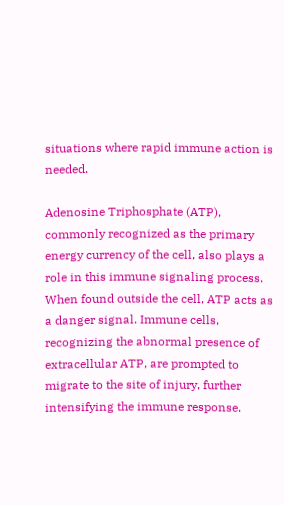situations where rapid immune action is needed.

Adenosine Triphosphate (ATP), commonly recognized as the primary energy currency of the cell, also plays a role in this immune signaling process. When found outside the cell, ATP acts as a danger signal. Immune cells, recognizing the abnormal presence of extracellular ATP, are prompted to migrate to the site of injury, further intensifying the immune response.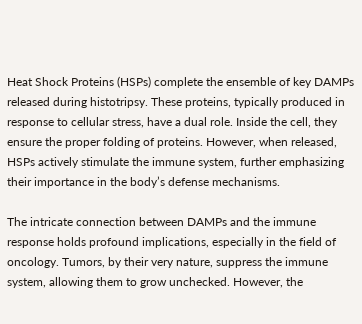Heat Shock Proteins (HSPs) complete the ensemble of key DAMPs released during histotripsy. These proteins, typically produced in response to cellular stress, have a dual role. Inside the cell, they ensure the proper folding of proteins. However, when released, HSPs actively stimulate the immune system, further emphasizing their importance in the body’s defense mechanisms.

The intricate connection between DAMPs and the immune response holds profound implications, especially in the field of oncology. Tumors, by their very nature, suppress the immune system, allowing them to grow unchecked. However, the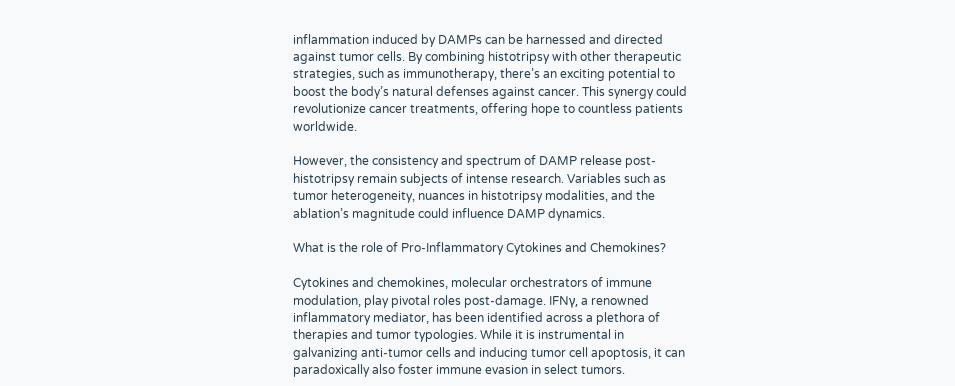inflammation induced by DAMPs can be harnessed and directed against tumor cells. By combining histotripsy with other therapeutic strategies, such as immunotherapy, there’s an exciting potential to boost the body’s natural defenses against cancer. This synergy could revolutionize cancer treatments, offering hope to countless patients worldwide.

However, the consistency and spectrum of DAMP release post-histotripsy remain subjects of intense research. Variables such as tumor heterogeneity, nuances in histotripsy modalities, and the ablation’s magnitude could influence DAMP dynamics.

What is the role of Pro-Inflammatory Cytokines and Chemokines?

Cytokines and chemokines, molecular orchestrators of immune modulation, play pivotal roles post-damage. IFNγ, a renowned inflammatory mediator, has been identified across a plethora of therapies and tumor typologies. While it is instrumental in galvanizing anti-tumor cells and inducing tumor cell apoptosis, it can paradoxically also foster immune evasion in select tumors.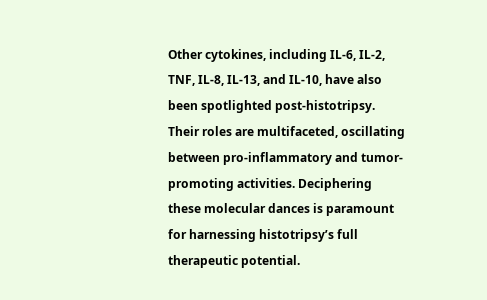Other cytokines, including IL-6, IL-2, TNF, IL-8, IL-13, and IL-10, have also been spotlighted post-histotripsy. Their roles are multifaceted, oscillating between pro-inflammatory and tumor-promoting activities. Deciphering these molecular dances is paramount for harnessing histotripsy’s full therapeutic potential.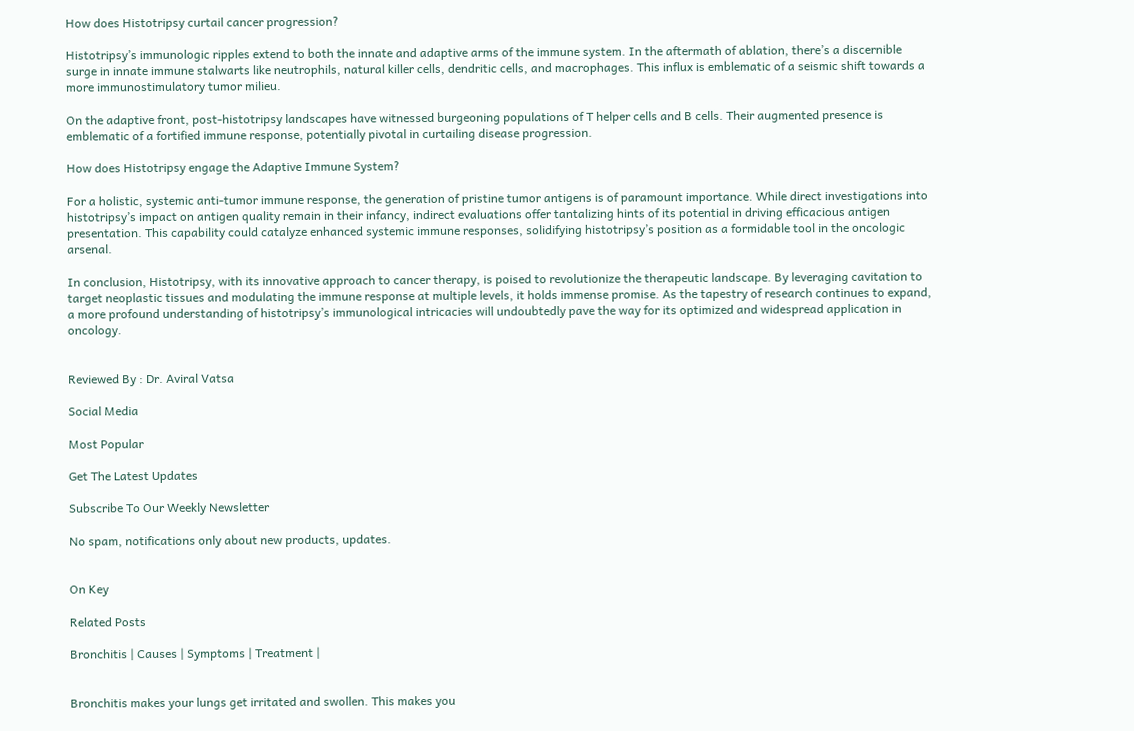How does Histotripsy curtail cancer progression?

Histotripsy’s immunologic ripples extend to both the innate and adaptive arms of the immune system. In the aftermath of ablation, there’s a discernible surge in innate immune stalwarts like neutrophils, natural killer cells, dendritic cells, and macrophages. This influx is emblematic of a seismic shift towards a more immunostimulatory tumor milieu.

On the adaptive front, post-histotripsy landscapes have witnessed burgeoning populations of T helper cells and B cells. Their augmented presence is emblematic of a fortified immune response, potentially pivotal in curtailing disease progression.

How does Histotripsy engage the Adaptive Immune System?

For a holistic, systemic anti-tumor immune response, the generation of pristine tumor antigens is of paramount importance. While direct investigations into histotripsy’s impact on antigen quality remain in their infancy, indirect evaluations offer tantalizing hints of its potential in driving efficacious antigen presentation. This capability could catalyze enhanced systemic immune responses, solidifying histotripsy’s position as a formidable tool in the oncologic arsenal.

In conclusion, Histotripsy, with its innovative approach to cancer therapy, is poised to revolutionize the therapeutic landscape. By leveraging cavitation to target neoplastic tissues and modulating the immune response at multiple levels, it holds immense promise. As the tapestry of research continues to expand, a more profound understanding of histotripsy’s immunological intricacies will undoubtedly pave the way for its optimized and widespread application in oncology.


Reviewed By : Dr. Aviral Vatsa

Social Media

Most Popular

Get The Latest Updates

Subscribe To Our Weekly Newsletter

No spam, notifications only about new products, updates.


On Key

Related Posts

Bronchitis | Causes | Symptoms | Treatment |


Bronchitis makes your lungs get irritated and swollen. This makes you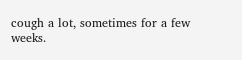cough a lot, sometimes for a few weeks.